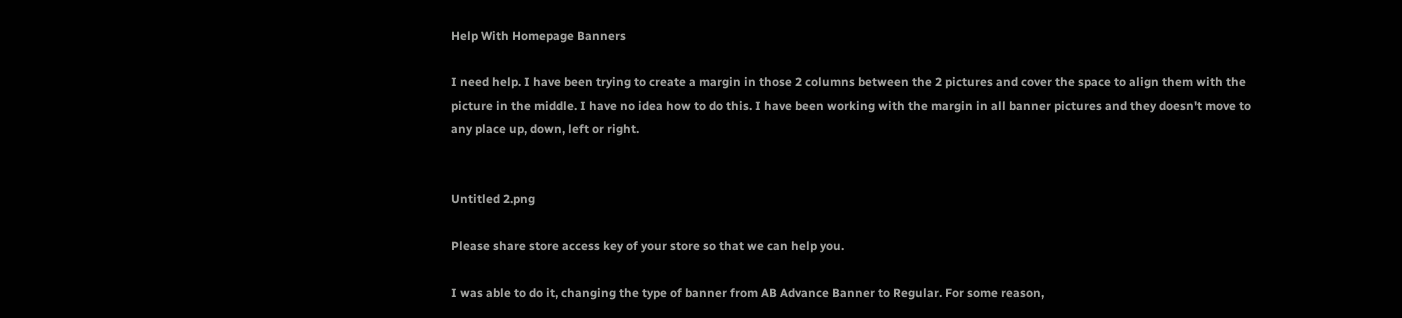Help With Homepage Banners

I need help. I have been trying to create a margin in those 2 columns between the 2 pictures and cover the space to align them with the picture in the middle. I have no idea how to do this. I have been working with the margin in all banner pictures and they doesn't move to any place up, down, left or right.


Untitled 2.png

Please share store access key of your store so that we can help you.

I was able to do it, changing the type of banner from AB Advance Banner to Regular. For some reason,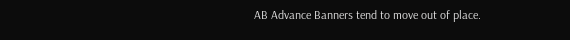AB Advance Banners tend to move out of place.